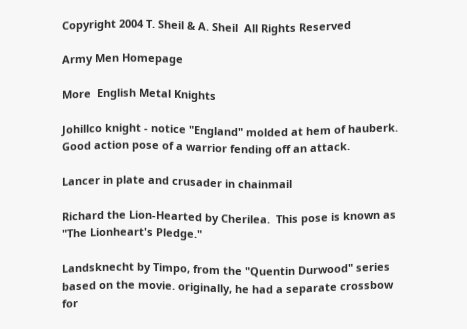Copyright 2004 T. Sheil & A. Sheil  All Rights Reserved

Army Men Homepage

More  English Metal Knights

Johillco knight - notice "England" molded at hem of hauberk.  Good action pose of a warrior fending off an attack.

Lancer in plate and crusader in chainmail

Richard the Lion-Hearted by Cherilea.  This pose is known as "The Lionheart's Pledge."

Landsknecht by Timpo, from the "Quentin Durwood" series based on the movie. originally, he had a separate crossbow for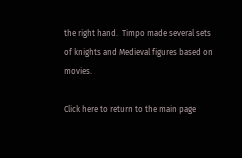the right hand.  Timpo made several sets of knights and Medieval figures based on movies.

Click here to return to the main page